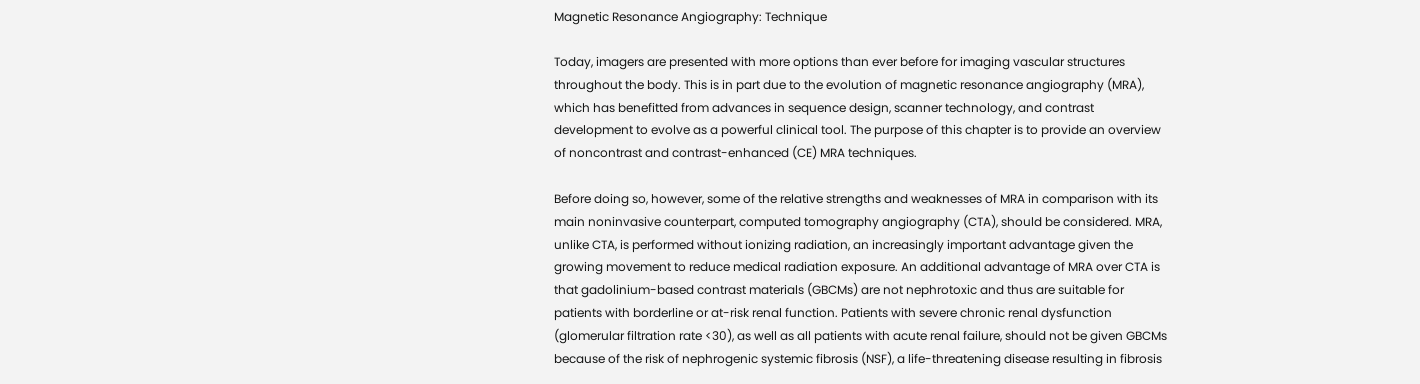Magnetic Resonance Angiography: Technique

Today, imagers are presented with more options than ever before for imaging vascular structures throughout the body. This is in part due to the evolution of magnetic resonance angiography (MRA), which has benefitted from advances in sequence design, scanner technology, and contrast development to evolve as a powerful clinical tool. The purpose of this chapter is to provide an overview of noncontrast and contrast-enhanced (CE) MRA techniques.

Before doing so, however, some of the relative strengths and weaknesses of MRA in comparison with its main noninvasive counterpart, computed tomography angiography (CTA), should be considered. MRA, unlike CTA, is performed without ionizing radiation, an increasingly important advantage given the growing movement to reduce medical radiation exposure. An additional advantage of MRA over CTA is that gadolinium-based contrast materials (GBCMs) are not nephrotoxic and thus are suitable for patients with borderline or at-risk renal function. Patients with severe chronic renal dysfunction (glomerular filtration rate <30), as well as all patients with acute renal failure, should not be given GBCMs because of the risk of nephrogenic systemic fibrosis (NSF), a life-threatening disease resulting in fibrosis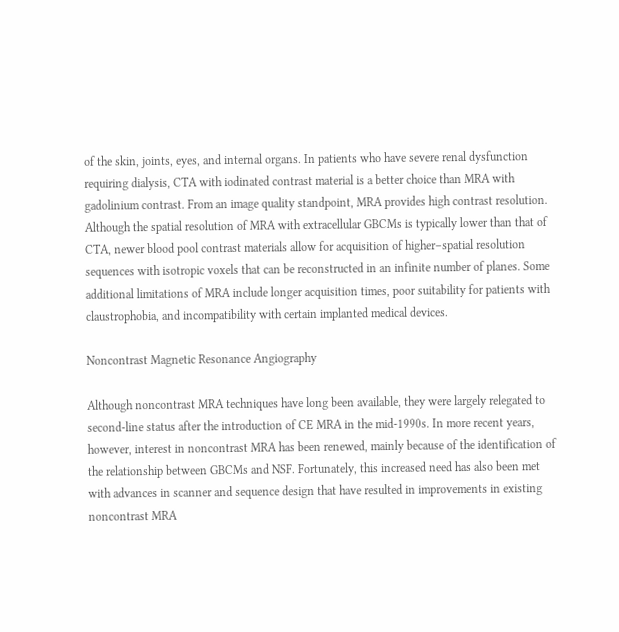of the skin, joints, eyes, and internal organs. In patients who have severe renal dysfunction requiring dialysis, CTA with iodinated contrast material is a better choice than MRA with gadolinium contrast. From an image quality standpoint, MRA provides high contrast resolution. Although the spatial resolution of MRA with extracellular GBCMs is typically lower than that of CTA, newer blood pool contrast materials allow for acquisition of higher–spatial resolution sequences with isotropic voxels that can be reconstructed in an infinite number of planes. Some additional limitations of MRA include longer acquisition times, poor suitability for patients with claustrophobia, and incompatibility with certain implanted medical devices.

Noncontrast Magnetic Resonance Angiography

Although noncontrast MRA techniques have long been available, they were largely relegated to second-line status after the introduction of CE MRA in the mid-1990s. In more recent years, however, interest in noncontrast MRA has been renewed, mainly because of the identification of the relationship between GBCMs and NSF. Fortunately, this increased need has also been met with advances in scanner and sequence design that have resulted in improvements in existing noncontrast MRA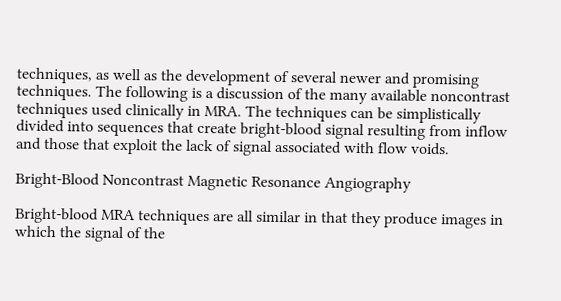techniques, as well as the development of several newer and promising techniques. The following is a discussion of the many available noncontrast techniques used clinically in MRA. The techniques can be simplistically divided into sequences that create bright-blood signal resulting from inflow and those that exploit the lack of signal associated with flow voids.

Bright-Blood Noncontrast Magnetic Resonance Angiography

Bright-blood MRA techniques are all similar in that they produce images in which the signal of the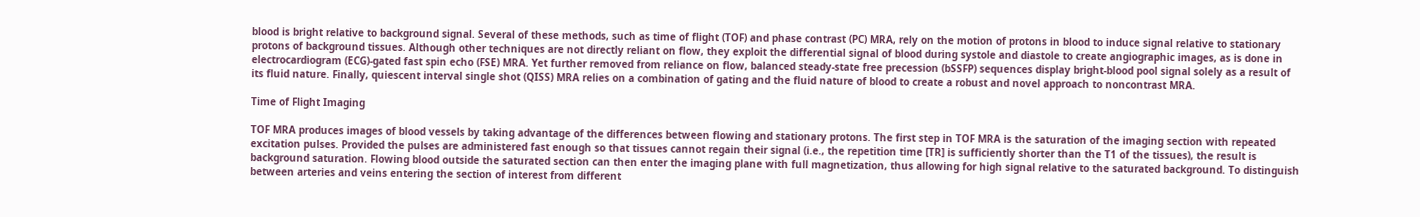blood is bright relative to background signal. Several of these methods, such as time of flight (TOF) and phase contrast (PC) MRA, rely on the motion of protons in blood to induce signal relative to stationary protons of background tissues. Although other techniques are not directly reliant on flow, they exploit the differential signal of blood during systole and diastole to create angiographic images, as is done in electrocardiogram (ECG)-gated fast spin echo (FSE) MRA. Yet further removed from reliance on flow, balanced steady-state free precession (bSSFP) sequences display bright-blood pool signal solely as a result of its fluid nature. Finally, quiescent interval single shot (QISS) MRA relies on a combination of gating and the fluid nature of blood to create a robust and novel approach to noncontrast MRA.

Time of Flight Imaging

TOF MRA produces images of blood vessels by taking advantage of the differences between flowing and stationary protons. The first step in TOF MRA is the saturation of the imaging section with repeated excitation pulses. Provided the pulses are administered fast enough so that tissues cannot regain their signal (i.e., the repetition time [TR] is sufficiently shorter than the T1 of the tissues), the result is background saturation. Flowing blood outside the saturated section can then enter the imaging plane with full magnetization, thus allowing for high signal relative to the saturated background. To distinguish between arteries and veins entering the section of interest from different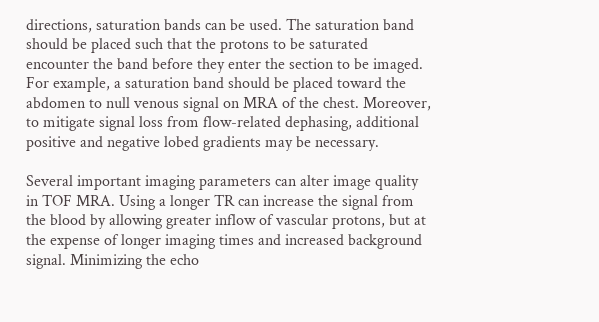directions, saturation bands can be used. The saturation band should be placed such that the protons to be saturated encounter the band before they enter the section to be imaged. For example, a saturation band should be placed toward the abdomen to null venous signal on MRA of the chest. Moreover, to mitigate signal loss from flow-related dephasing, additional positive and negative lobed gradients may be necessary.

Several important imaging parameters can alter image quality in TOF MRA. Using a longer TR can increase the signal from the blood by allowing greater inflow of vascular protons, but at the expense of longer imaging times and increased background signal. Minimizing the echo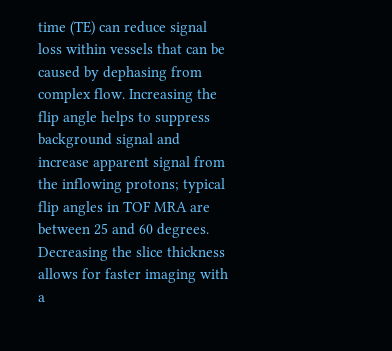time (TE) can reduce signal loss within vessels that can be caused by dephasing from complex flow. Increasing the flip angle helps to suppress background signal and increase apparent signal from the inflowing protons; typical flip angles in TOF MRA are between 25 and 60 degrees. Decreasing the slice thickness allows for faster imaging with a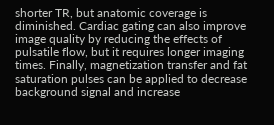shorter TR, but anatomic coverage is diminished. Cardiac gating can also improve image quality by reducing the effects of pulsatile flow, but it requires longer imaging times. Finally, magnetization transfer and fat saturation pulses can be applied to decrease background signal and increase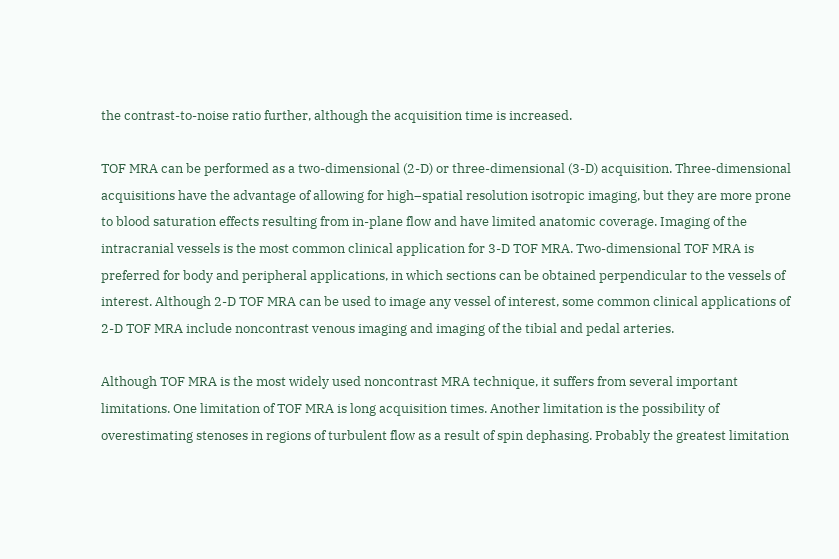the contrast-to-noise ratio further, although the acquisition time is increased.

TOF MRA can be performed as a two-dimensional (2-D) or three-dimensional (3-D) acquisition. Three-dimensional acquisitions have the advantage of allowing for high–spatial resolution isotropic imaging, but they are more prone to blood saturation effects resulting from in-plane flow and have limited anatomic coverage. Imaging of the intracranial vessels is the most common clinical application for 3-D TOF MRA. Two-dimensional TOF MRA is preferred for body and peripheral applications, in which sections can be obtained perpendicular to the vessels of interest. Although 2-D TOF MRA can be used to image any vessel of interest, some common clinical applications of 2-D TOF MRA include noncontrast venous imaging and imaging of the tibial and pedal arteries.

Although TOF MRA is the most widely used noncontrast MRA technique, it suffers from several important limitations. One limitation of TOF MRA is long acquisition times. Another limitation is the possibility of overestimating stenoses in regions of turbulent flow as a result of spin dephasing. Probably the greatest limitation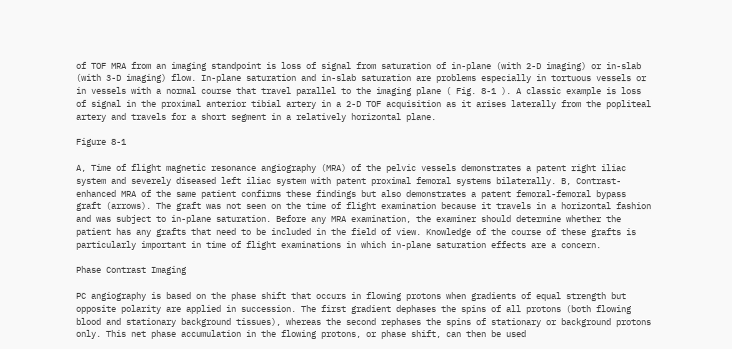of TOF MRA from an imaging standpoint is loss of signal from saturation of in-plane (with 2-D imaging) or in-slab (with 3-D imaging) flow. In-plane saturation and in-slab saturation are problems especially in tortuous vessels or in vessels with a normal course that travel parallel to the imaging plane ( Fig. 8-1 ). A classic example is loss of signal in the proximal anterior tibial artery in a 2-D TOF acquisition as it arises laterally from the popliteal artery and travels for a short segment in a relatively horizontal plane.

Figure 8-1

A, Time of flight magnetic resonance angiography (MRA) of the pelvic vessels demonstrates a patent right iliac system and severely diseased left iliac system with patent proximal femoral systems bilaterally. B, Contrast-enhanced MRA of the same patient confirms these findings but also demonstrates a patent femoral-femoral bypass graft (arrows). The graft was not seen on the time of flight examination because it travels in a horizontal fashion and was subject to in-plane saturation. Before any MRA examination, the examiner should determine whether the patient has any grafts that need to be included in the field of view. Knowledge of the course of these grafts is particularly important in time of flight examinations in which in-plane saturation effects are a concern.

Phase Contrast Imaging

PC angiography is based on the phase shift that occurs in flowing protons when gradients of equal strength but opposite polarity are applied in succession. The first gradient dephases the spins of all protons (both flowing blood and stationary background tissues), whereas the second rephases the spins of stationary or background protons only. This net phase accumulation in the flowing protons, or phase shift, can then be used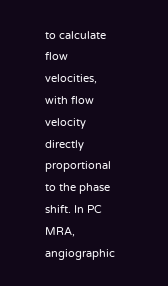to calculate flow velocities, with flow velocity directly proportional to the phase shift. In PC MRA, angiographic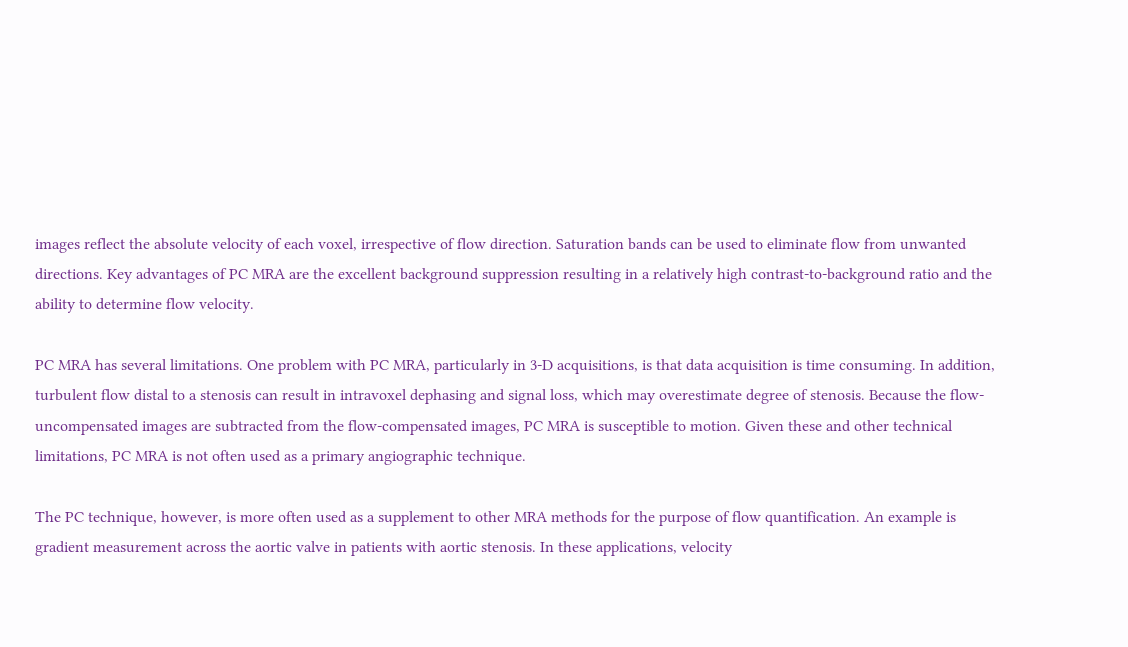images reflect the absolute velocity of each voxel, irrespective of flow direction. Saturation bands can be used to eliminate flow from unwanted directions. Key advantages of PC MRA are the excellent background suppression resulting in a relatively high contrast-to-background ratio and the ability to determine flow velocity.

PC MRA has several limitations. One problem with PC MRA, particularly in 3-D acquisitions, is that data acquisition is time consuming. In addition, turbulent flow distal to a stenosis can result in intravoxel dephasing and signal loss, which may overestimate degree of stenosis. Because the flow-uncompensated images are subtracted from the flow-compensated images, PC MRA is susceptible to motion. Given these and other technical limitations, PC MRA is not often used as a primary angiographic technique.

The PC technique, however, is more often used as a supplement to other MRA methods for the purpose of flow quantification. An example is gradient measurement across the aortic valve in patients with aortic stenosis. In these applications, velocity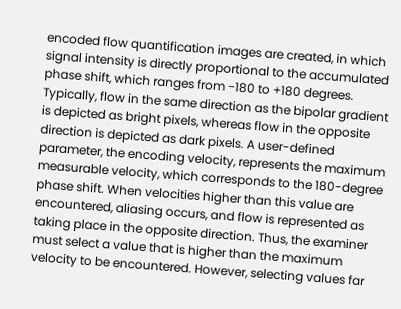encoded flow quantification images are created, in which signal intensity is directly proportional to the accumulated phase shift, which ranges from −180 to +180 degrees. Typically, flow in the same direction as the bipolar gradient is depicted as bright pixels, whereas flow in the opposite direction is depicted as dark pixels. A user-defined parameter, the encoding velocity, represents the maximum measurable velocity, which corresponds to the 180-degree phase shift. When velocities higher than this value are encountered, aliasing occurs, and flow is represented as taking place in the opposite direction. Thus, the examiner must select a value that is higher than the maximum velocity to be encountered. However, selecting values far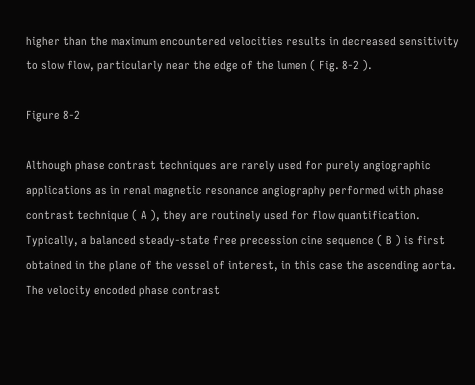higher than the maximum encountered velocities results in decreased sensitivity to slow flow, particularly near the edge of the lumen ( Fig. 8-2 ).

Figure 8-2

Although phase contrast techniques are rarely used for purely angiographic applications as in renal magnetic resonance angiography performed with phase contrast technique ( A ), they are routinely used for flow quantification. Typically, a balanced steady-state free precession cine sequence ( B ) is first obtained in the plane of the vessel of interest, in this case the ascending aorta. The velocity encoded phase contrast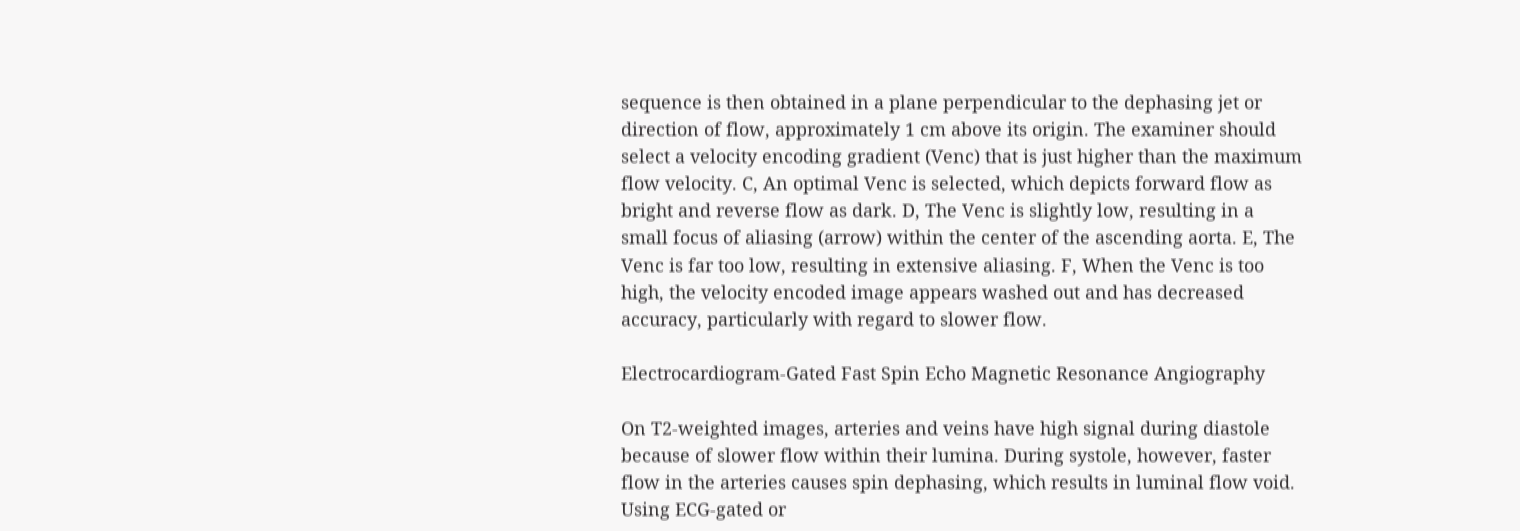sequence is then obtained in a plane perpendicular to the dephasing jet or direction of flow, approximately 1 cm above its origin. The examiner should select a velocity encoding gradient (Venc) that is just higher than the maximum flow velocity. C, An optimal Venc is selected, which depicts forward flow as bright and reverse flow as dark. D, The Venc is slightly low, resulting in a small focus of aliasing (arrow) within the center of the ascending aorta. E, The Venc is far too low, resulting in extensive aliasing. F, When the Venc is too high, the velocity encoded image appears washed out and has decreased accuracy, particularly with regard to slower flow.

Electrocardiogram-Gated Fast Spin Echo Magnetic Resonance Angiography

On T2-weighted images, arteries and veins have high signal during diastole because of slower flow within their lumina. During systole, however, faster flow in the arteries causes spin dephasing, which results in luminal flow void. Using ECG-gated or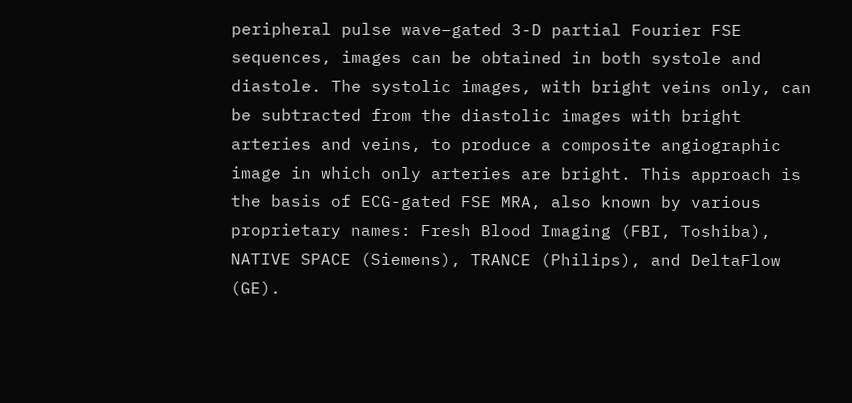peripheral pulse wave–gated 3-D partial Fourier FSE sequences, images can be obtained in both systole and diastole. The systolic images, with bright veins only, can be subtracted from the diastolic images with bright arteries and veins, to produce a composite angiographic image in which only arteries are bright. This approach is the basis of ECG-gated FSE MRA, also known by various proprietary names: Fresh Blood Imaging (FBI, Toshiba), NATIVE SPACE (Siemens), TRANCE (Philips), and DeltaFlow (GE).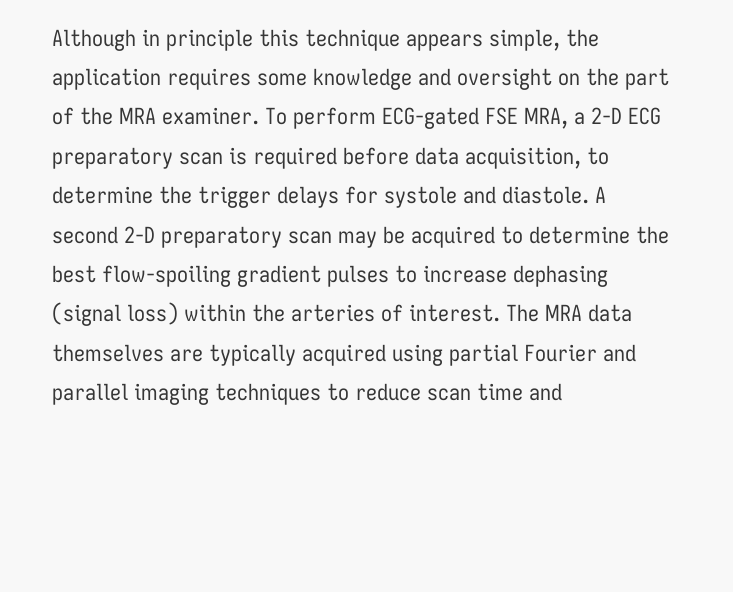Although in principle this technique appears simple, the application requires some knowledge and oversight on the part of the MRA examiner. To perform ECG-gated FSE MRA, a 2-D ECG preparatory scan is required before data acquisition, to determine the trigger delays for systole and diastole. A second 2-D preparatory scan may be acquired to determine the best flow-spoiling gradient pulses to increase dephasing (signal loss) within the arteries of interest. The MRA data themselves are typically acquired using partial Fourier and parallel imaging techniques to reduce scan time and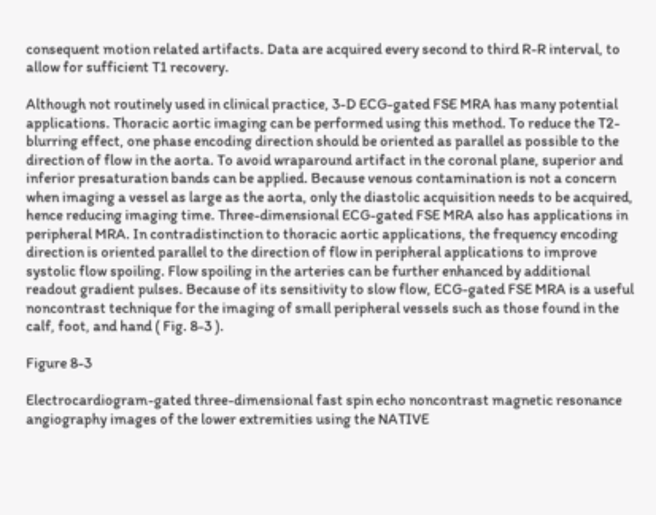consequent motion related artifacts. Data are acquired every second to third R-R interval, to allow for sufficient T1 recovery.

Although not routinely used in clinical practice, 3-D ECG-gated FSE MRA has many potential applications. Thoracic aortic imaging can be performed using this method. To reduce the T2-blurring effect, one phase encoding direction should be oriented as parallel as possible to the direction of flow in the aorta. To avoid wraparound artifact in the coronal plane, superior and inferior presaturation bands can be applied. Because venous contamination is not a concern when imaging a vessel as large as the aorta, only the diastolic acquisition needs to be acquired, hence reducing imaging time. Three-dimensional ECG-gated FSE MRA also has applications in peripheral MRA. In contradistinction to thoracic aortic applications, the frequency encoding direction is oriented parallel to the direction of flow in peripheral applications to improve systolic flow spoiling. Flow spoiling in the arteries can be further enhanced by additional readout gradient pulses. Because of its sensitivity to slow flow, ECG-gated FSE MRA is a useful noncontrast technique for the imaging of small peripheral vessels such as those found in the calf, foot, and hand ( Fig. 8-3 ).

Figure 8-3

Electrocardiogram-gated three-dimensional fast spin echo noncontrast magnetic resonance angiography images of the lower extremities using the NATIVE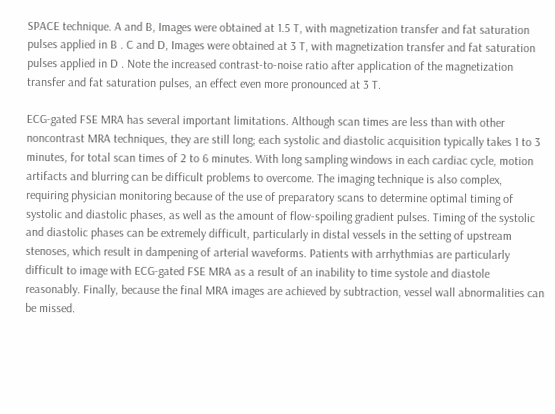SPACE technique. A and B, Images were obtained at 1.5 T, with magnetization transfer and fat saturation pulses applied in B . C and D, Images were obtained at 3 T, with magnetization transfer and fat saturation pulses applied in D . Note the increased contrast-to-noise ratio after application of the magnetization transfer and fat saturation pulses, an effect even more pronounced at 3 T.

ECG-gated FSE MRA has several important limitations. Although scan times are less than with other noncontrast MRA techniques, they are still long; each systolic and diastolic acquisition typically takes 1 to 3 minutes, for total scan times of 2 to 6 minutes. With long sampling windows in each cardiac cycle, motion artifacts and blurring can be difficult problems to overcome. The imaging technique is also complex, requiring physician monitoring because of the use of preparatory scans to determine optimal timing of systolic and diastolic phases, as well as the amount of flow-spoiling gradient pulses. Timing of the systolic and diastolic phases can be extremely difficult, particularly in distal vessels in the setting of upstream stenoses, which result in dampening of arterial waveforms. Patients with arrhythmias are particularly difficult to image with ECG-gated FSE MRA as a result of an inability to time systole and diastole reasonably. Finally, because the final MRA images are achieved by subtraction, vessel wall abnormalities can be missed.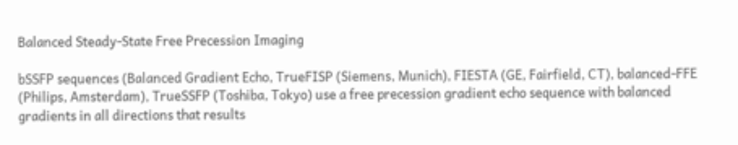Balanced Steady-State Free Precession Imaging

bSSFP sequences (Balanced Gradient Echo, TrueFISP (Siemens, Munich), FIESTA (GE, Fairfield, CT), balanced-FFE (Philips, Amsterdam), TrueSSFP (Toshiba, Tokyo) use a free precession gradient echo sequence with balanced gradients in all directions that results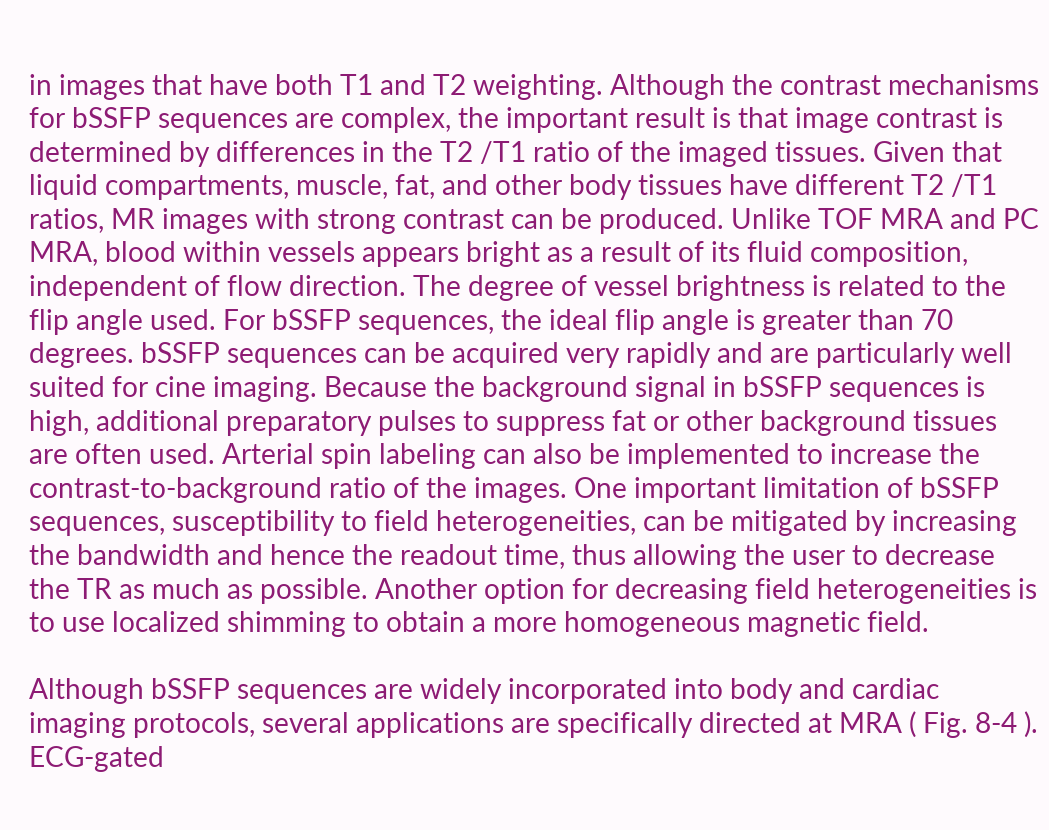in images that have both T1 and T2 weighting. Although the contrast mechanisms for bSSFP sequences are complex, the important result is that image contrast is determined by differences in the T2 /T1 ratio of the imaged tissues. Given that liquid compartments, muscle, fat, and other body tissues have different T2 /T1 ratios, MR images with strong contrast can be produced. Unlike TOF MRA and PC MRA, blood within vessels appears bright as a result of its fluid composition, independent of flow direction. The degree of vessel brightness is related to the flip angle used. For bSSFP sequences, the ideal flip angle is greater than 70 degrees. bSSFP sequences can be acquired very rapidly and are particularly well suited for cine imaging. Because the background signal in bSSFP sequences is high, additional preparatory pulses to suppress fat or other background tissues are often used. Arterial spin labeling can also be implemented to increase the contrast-to-background ratio of the images. One important limitation of bSSFP sequences, susceptibility to field heterogeneities, can be mitigated by increasing the bandwidth and hence the readout time, thus allowing the user to decrease the TR as much as possible. Another option for decreasing field heterogeneities is to use localized shimming to obtain a more homogeneous magnetic field.

Although bSSFP sequences are widely incorporated into body and cardiac imaging protocols, several applications are specifically directed at MRA ( Fig. 8-4 ). ECG-gated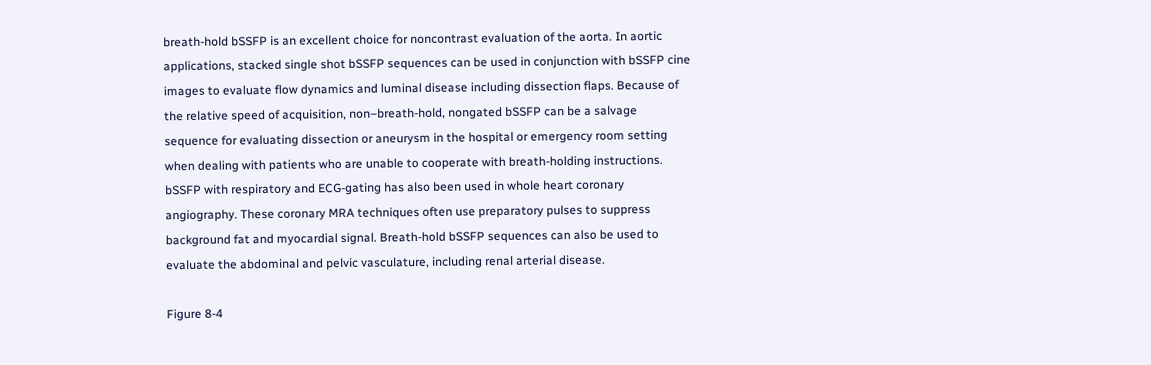breath-hold bSSFP is an excellent choice for noncontrast evaluation of the aorta. In aortic applications, stacked single shot bSSFP sequences can be used in conjunction with bSSFP cine images to evaluate flow dynamics and luminal disease including dissection flaps. Because of the relative speed of acquisition, non–breath-hold, nongated bSSFP can be a salvage sequence for evaluating dissection or aneurysm in the hospital or emergency room setting when dealing with patients who are unable to cooperate with breath-holding instructions. bSSFP with respiratory and ECG-gating has also been used in whole heart coronary angiography. These coronary MRA techniques often use preparatory pulses to suppress background fat and myocardial signal. Breath-hold bSSFP sequences can also be used to evaluate the abdominal and pelvic vasculature, including renal arterial disease.

Figure 8-4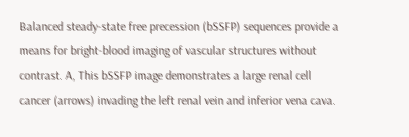Balanced steady-state free precession (bSSFP) sequences provide a means for bright-blood imaging of vascular structures without contrast. A, This bSSFP image demonstrates a large renal cell cancer (arrows) invading the left renal vein and inferior vena cava.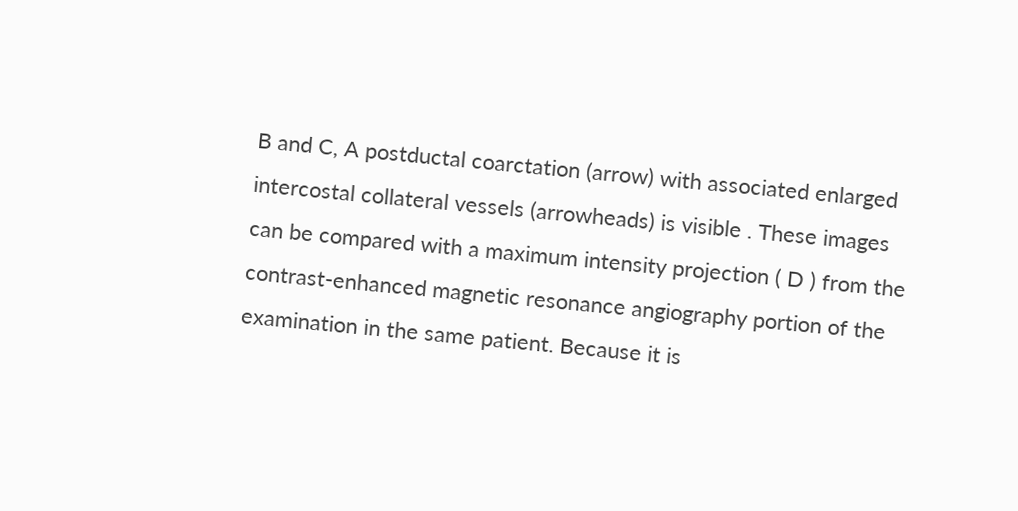B and C, A postductal coarctation (arrow) with associated enlarged intercostal collateral vessels (arrowheads) is visible . These images can be compared with a maximum intensity projection ( D ) from the contrast-enhanced magnetic resonance angiography portion of the examination in the same patient. Because it is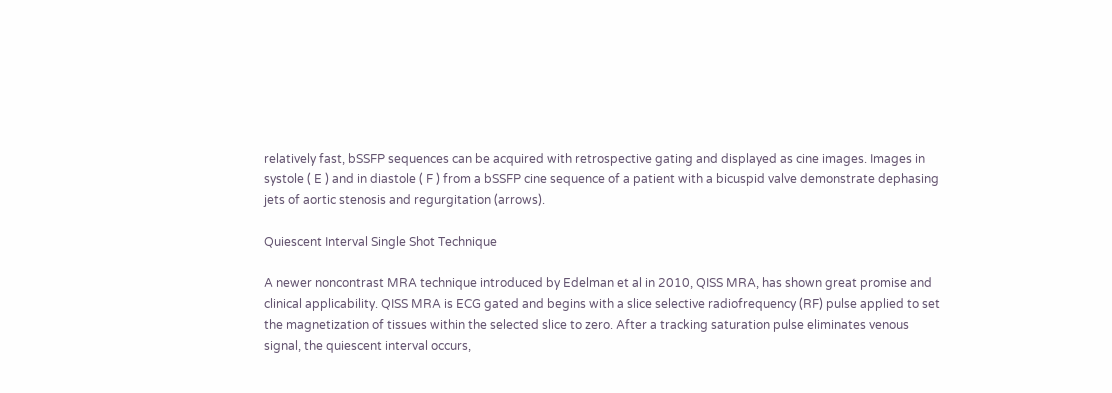relatively fast, bSSFP sequences can be acquired with retrospective gating and displayed as cine images. Images in systole ( E ) and in diastole ( F ) from a bSSFP cine sequence of a patient with a bicuspid valve demonstrate dephasing jets of aortic stenosis and regurgitation (arrows).

Quiescent Interval Single Shot Technique

A newer noncontrast MRA technique introduced by Edelman et al in 2010, QISS MRA, has shown great promise and clinical applicability. QISS MRA is ECG gated and begins with a slice selective radiofrequency (RF) pulse applied to set the magnetization of tissues within the selected slice to zero. After a tracking saturation pulse eliminates venous signal, the quiescent interval occurs,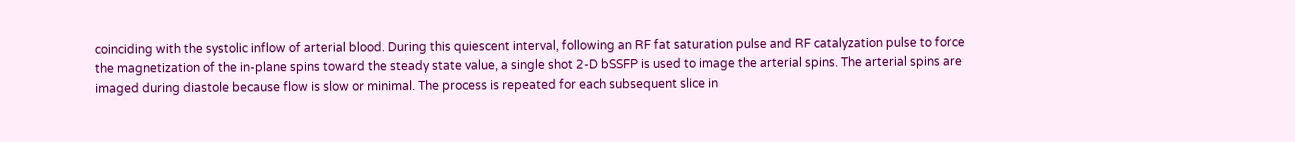coinciding with the systolic inflow of arterial blood. During this quiescent interval, following an RF fat saturation pulse and RF catalyzation pulse to force the magnetization of the in-plane spins toward the steady state value, a single shot 2-D bSSFP is used to image the arterial spins. The arterial spins are imaged during diastole because flow is slow or minimal. The process is repeated for each subsequent slice in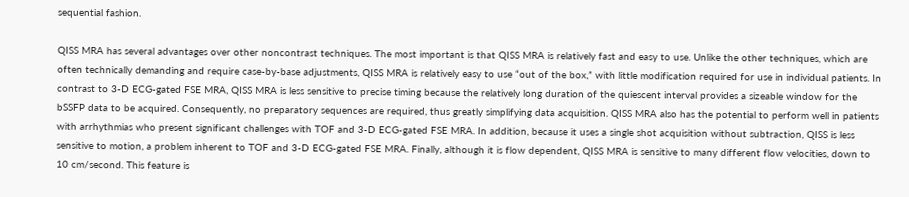sequential fashion.

QISS MRA has several advantages over other noncontrast techniques. The most important is that QISS MRA is relatively fast and easy to use. Unlike the other techniques, which are often technically demanding and require case-by-base adjustments, QISS MRA is relatively easy to use “out of the box,” with little modification required for use in individual patients. In contrast to 3-D ECG-gated FSE MRA, QISS MRA is less sensitive to precise timing because the relatively long duration of the quiescent interval provides a sizeable window for the bSSFP data to be acquired. Consequently, no preparatory sequences are required, thus greatly simplifying data acquisition. QISS MRA also has the potential to perform well in patients with arrhythmias who present significant challenges with TOF and 3-D ECG-gated FSE MRA. In addition, because it uses a single shot acquisition without subtraction, QISS is less sensitive to motion, a problem inherent to TOF and 3-D ECG-gated FSE MRA. Finally, although it is flow dependent, QISS MRA is sensitive to many different flow velocities, down to 10 cm/second. This feature is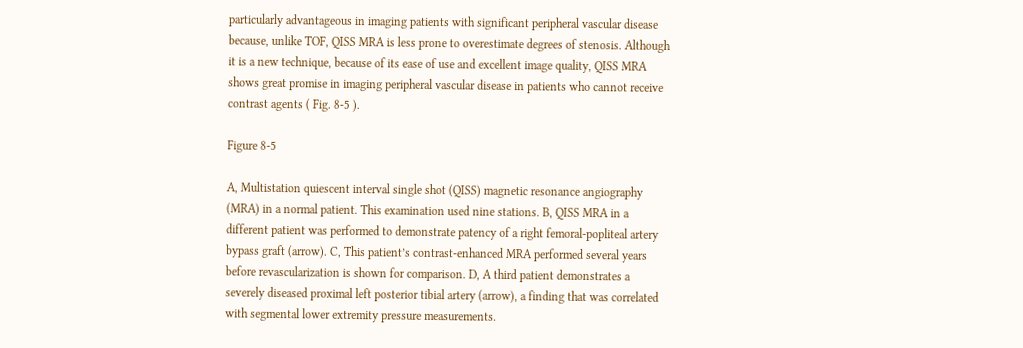particularly advantageous in imaging patients with significant peripheral vascular disease because, unlike TOF, QISS MRA is less prone to overestimate degrees of stenosis. Although it is a new technique, because of its ease of use and excellent image quality, QISS MRA shows great promise in imaging peripheral vascular disease in patients who cannot receive contrast agents ( Fig. 8-5 ).

Figure 8-5

A, Multistation quiescent interval single shot (QISS) magnetic resonance angiography (MRA) in a normal patient. This examination used nine stations. B, QISS MRA in a different patient was performed to demonstrate patency of a right femoral-popliteal artery bypass graft (arrow). C, This patient’s contrast-enhanced MRA performed several years before revascularization is shown for comparison. D, A third patient demonstrates a severely diseased proximal left posterior tibial artery (arrow), a finding that was correlated with segmental lower extremity pressure measurements.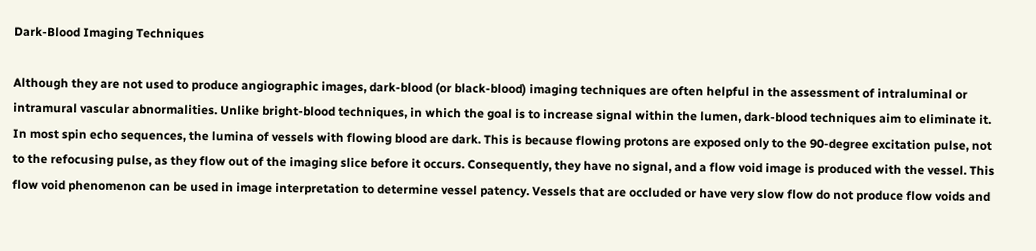Dark-Blood Imaging Techniques

Although they are not used to produce angiographic images, dark-blood (or black-blood) imaging techniques are often helpful in the assessment of intraluminal or intramural vascular abnormalities. Unlike bright-blood techniques, in which the goal is to increase signal within the lumen, dark-blood techniques aim to eliminate it. In most spin echo sequences, the lumina of vessels with flowing blood are dark. This is because flowing protons are exposed only to the 90-degree excitation pulse, not to the refocusing pulse, as they flow out of the imaging slice before it occurs. Consequently, they have no signal, and a flow void image is produced with the vessel. This flow void phenomenon can be used in image interpretation to determine vessel patency. Vessels that are occluded or have very slow flow do not produce flow voids and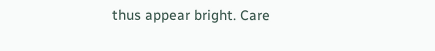thus appear bright. Care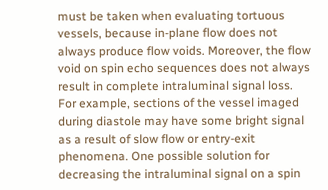must be taken when evaluating tortuous vessels, because in-plane flow does not always produce flow voids. Moreover, the flow void on spin echo sequences does not always result in complete intraluminal signal loss. For example, sections of the vessel imaged during diastole may have some bright signal as a result of slow flow or entry-exit phenomena. One possible solution for decreasing the intraluminal signal on a spin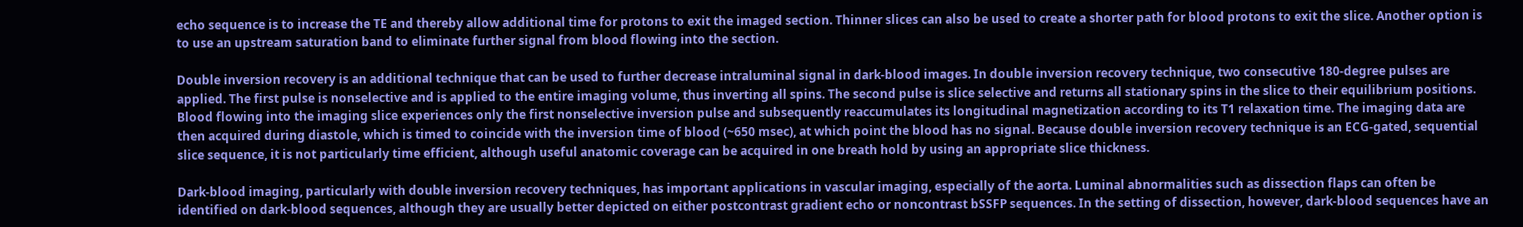echo sequence is to increase the TE and thereby allow additional time for protons to exit the imaged section. Thinner slices can also be used to create a shorter path for blood protons to exit the slice. Another option is to use an upstream saturation band to eliminate further signal from blood flowing into the section.

Double inversion recovery is an additional technique that can be used to further decrease intraluminal signal in dark-blood images. In double inversion recovery technique, two consecutive 180-degree pulses are applied. The first pulse is nonselective and is applied to the entire imaging volume, thus inverting all spins. The second pulse is slice selective and returns all stationary spins in the slice to their equilibrium positions. Blood flowing into the imaging slice experiences only the first nonselective inversion pulse and subsequently reaccumulates its longitudinal magnetization according to its T1 relaxation time. The imaging data are then acquired during diastole, which is timed to coincide with the inversion time of blood (~650 msec), at which point the blood has no signal. Because double inversion recovery technique is an ECG-gated, sequential slice sequence, it is not particularly time efficient, although useful anatomic coverage can be acquired in one breath hold by using an appropriate slice thickness.

Dark-blood imaging, particularly with double inversion recovery techniques, has important applications in vascular imaging, especially of the aorta. Luminal abnormalities such as dissection flaps can often be identified on dark-blood sequences, although they are usually better depicted on either postcontrast gradient echo or noncontrast bSSFP sequences. In the setting of dissection, however, dark-blood sequences have an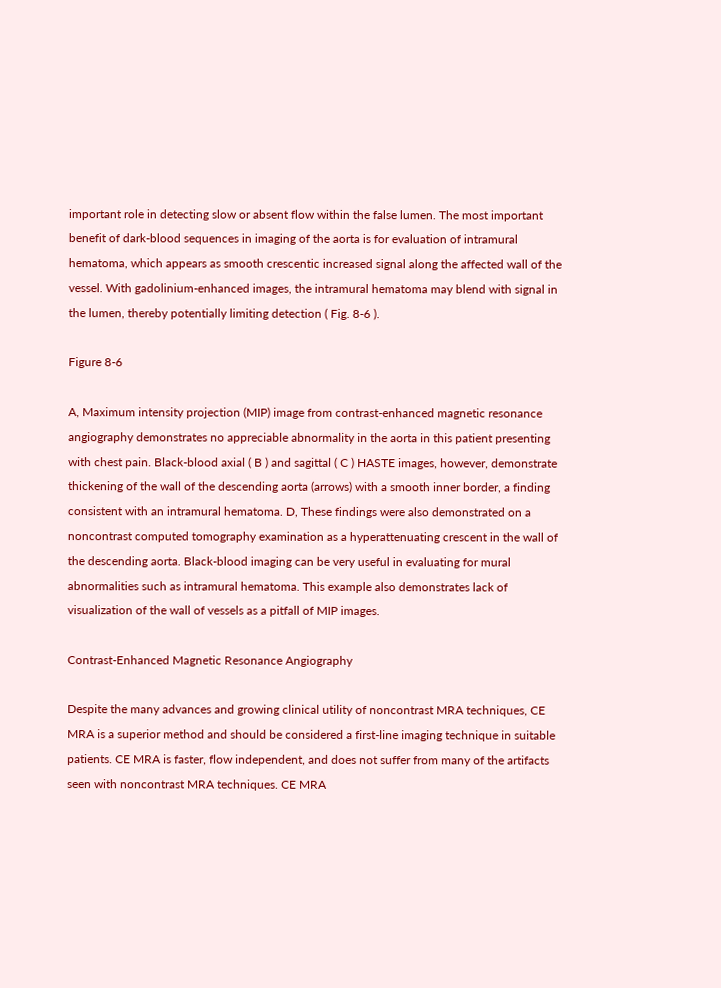important role in detecting slow or absent flow within the false lumen. The most important benefit of dark-blood sequences in imaging of the aorta is for evaluation of intramural hematoma, which appears as smooth crescentic increased signal along the affected wall of the vessel. With gadolinium-enhanced images, the intramural hematoma may blend with signal in the lumen, thereby potentially limiting detection ( Fig. 8-6 ).

Figure 8-6

A, Maximum intensity projection (MIP) image from contrast-enhanced magnetic resonance angiography demonstrates no appreciable abnormality in the aorta in this patient presenting with chest pain. Black-blood axial ( B ) and sagittal ( C ) HASTE images, however, demonstrate thickening of the wall of the descending aorta (arrows) with a smooth inner border, a finding consistent with an intramural hematoma. D, These findings were also demonstrated on a noncontrast computed tomography examination as a hyperattenuating crescent in the wall of the descending aorta. Black-blood imaging can be very useful in evaluating for mural abnormalities such as intramural hematoma. This example also demonstrates lack of visualization of the wall of vessels as a pitfall of MIP images.

Contrast-Enhanced Magnetic Resonance Angiography

Despite the many advances and growing clinical utility of noncontrast MRA techniques, CE MRA is a superior method and should be considered a first-line imaging technique in suitable patients. CE MRA is faster, flow independent, and does not suffer from many of the artifacts seen with noncontrast MRA techniques. CE MRA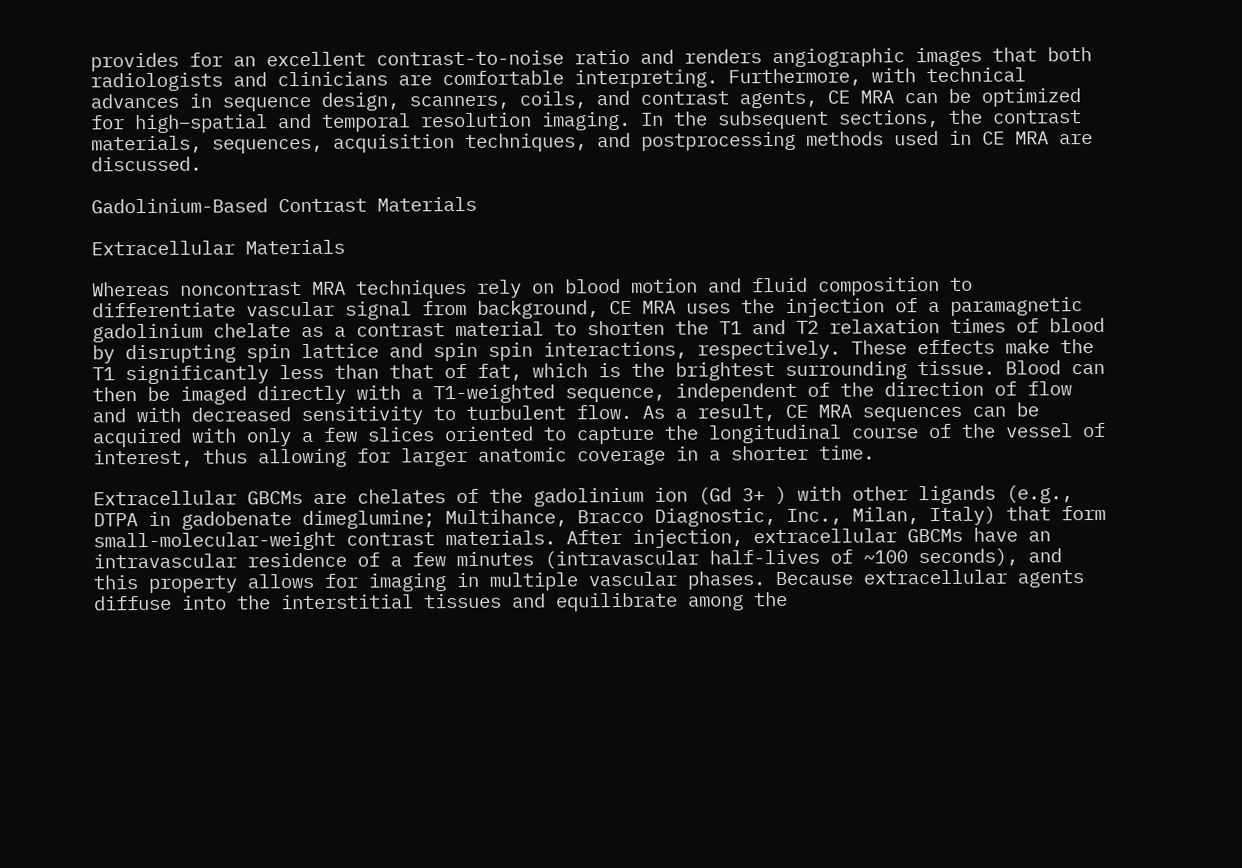provides for an excellent contrast-to-noise ratio and renders angiographic images that both radiologists and clinicians are comfortable interpreting. Furthermore, with technical advances in sequence design, scanners, coils, and contrast agents, CE MRA can be optimized for high–spatial and temporal resolution imaging. In the subsequent sections, the contrast materials, sequences, acquisition techniques, and postprocessing methods used in CE MRA are discussed.

Gadolinium-Based Contrast Materials

Extracellular Materials

Whereas noncontrast MRA techniques rely on blood motion and fluid composition to differentiate vascular signal from background, CE MRA uses the injection of a paramagnetic gadolinium chelate as a contrast material to shorten the T1 and T2 relaxation times of blood by disrupting spin lattice and spin spin interactions, respectively. These effects make the T1 significantly less than that of fat, which is the brightest surrounding tissue. Blood can then be imaged directly with a T1-weighted sequence, independent of the direction of flow and with decreased sensitivity to turbulent flow. As a result, CE MRA sequences can be acquired with only a few slices oriented to capture the longitudinal course of the vessel of interest, thus allowing for larger anatomic coverage in a shorter time.

Extracellular GBCMs are chelates of the gadolinium ion (Gd 3+ ) with other ligands (e.g., DTPA in gadobenate dimeglumine; Multihance, Bracco Diagnostic, Inc., Milan, Italy) that form small-molecular-weight contrast materials. After injection, extracellular GBCMs have an intravascular residence of a few minutes (intravascular half-lives of ~100 seconds), and this property allows for imaging in multiple vascular phases. Because extracellular agents diffuse into the interstitial tissues and equilibrate among the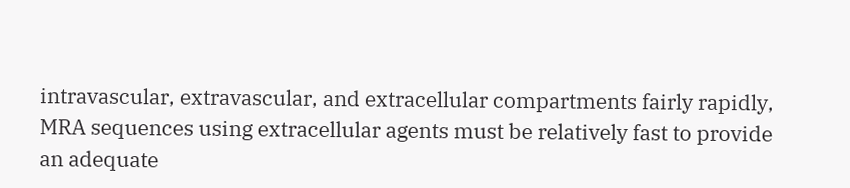intravascular, extravascular, and extracellular compartments fairly rapidly, MRA sequences using extracellular agents must be relatively fast to provide an adequate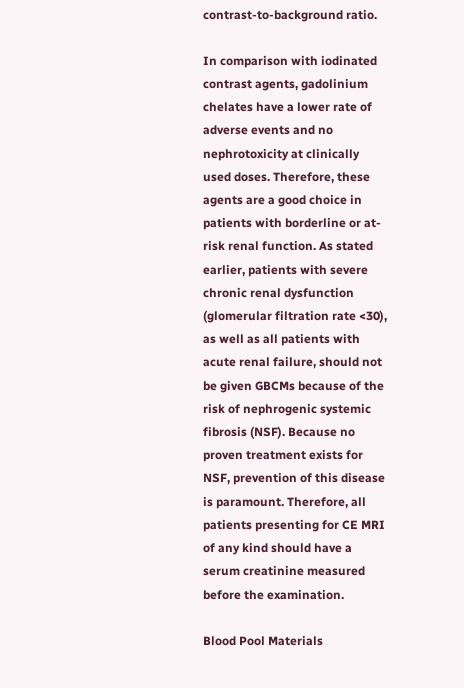contrast-to-background ratio.

In comparison with iodinated contrast agents, gadolinium chelates have a lower rate of adverse events and no nephrotoxicity at clinically used doses. Therefore, these agents are a good choice in patients with borderline or at-risk renal function. As stated earlier, patients with severe chronic renal dysfunction (glomerular filtration rate <30), as well as all patients with acute renal failure, should not be given GBCMs because of the risk of nephrogenic systemic fibrosis (NSF). Because no proven treatment exists for NSF, prevention of this disease is paramount. Therefore, all patients presenting for CE MRI of any kind should have a serum creatinine measured before the examination.

Blood Pool Materials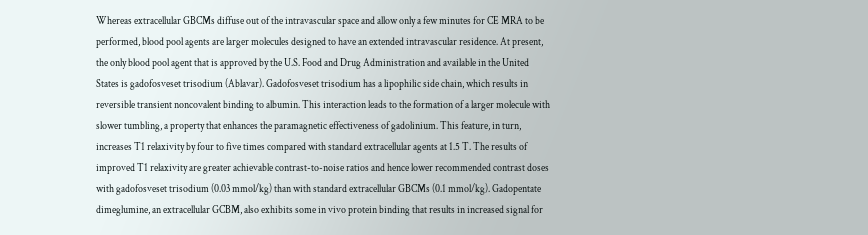Whereas extracellular GBCMs diffuse out of the intravascular space and allow only a few minutes for CE MRA to be performed, blood pool agents are larger molecules designed to have an extended intravascular residence. At present, the only blood pool agent that is approved by the U.S. Food and Drug Administration and available in the United States is gadofosveset trisodium (Ablavar). Gadofosveset trisodium has a lipophilic side chain, which results in reversible transient noncovalent binding to albumin. This interaction leads to the formation of a larger molecule with slower tumbling, a property that enhances the paramagnetic effectiveness of gadolinium. This feature, in turn, increases T1 relaxivity by four to five times compared with standard extracellular agents at 1.5 T. The results of improved T1 relaxivity are greater achievable contrast-to-noise ratios and hence lower recommended contrast doses with gadofosveset trisodium (0.03 mmol/kg) than with standard extracellular GBCMs (0.1 mmol/kg). Gadopentate dimeglumine, an extracellular GCBM, also exhibits some in vivo protein binding that results in increased signal for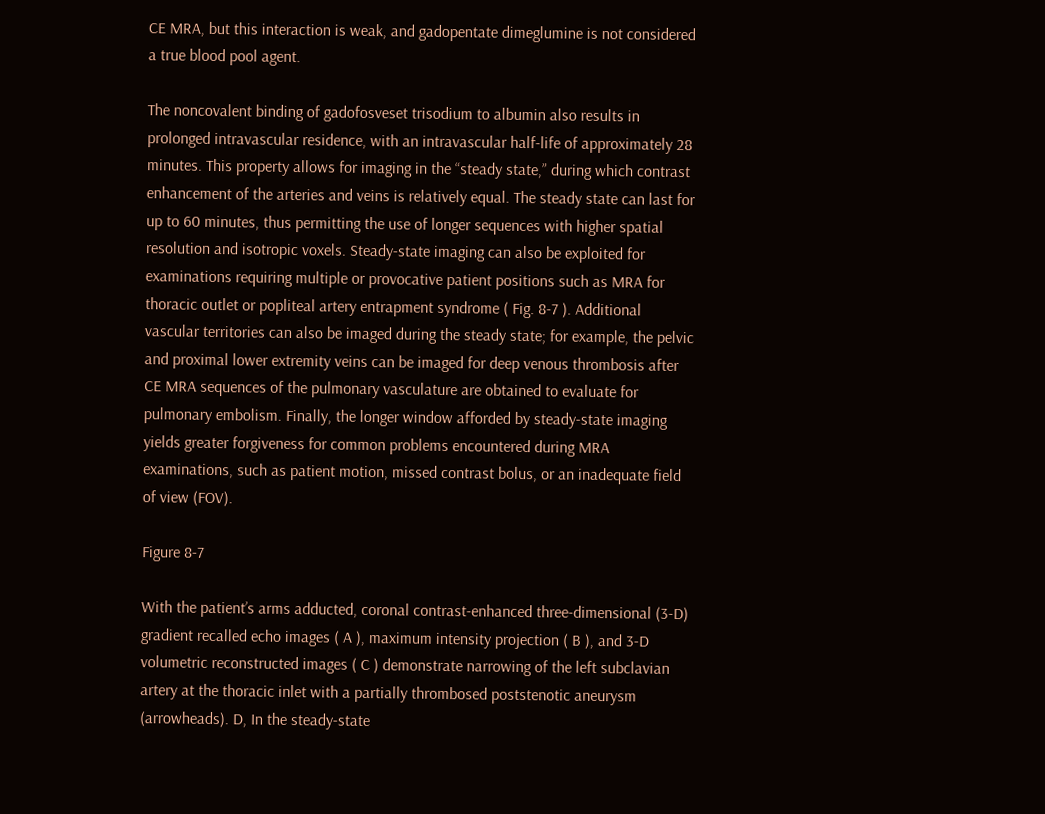CE MRA, but this interaction is weak, and gadopentate dimeglumine is not considered a true blood pool agent.

The noncovalent binding of gadofosveset trisodium to albumin also results in prolonged intravascular residence, with an intravascular half-life of approximately 28 minutes. This property allows for imaging in the “steady state,” during which contrast enhancement of the arteries and veins is relatively equal. The steady state can last for up to 60 minutes, thus permitting the use of longer sequences with higher spatial resolution and isotropic voxels. Steady-state imaging can also be exploited for examinations requiring multiple or provocative patient positions such as MRA for thoracic outlet or popliteal artery entrapment syndrome ( Fig. 8-7 ). Additional vascular territories can also be imaged during the steady state; for example, the pelvic and proximal lower extremity veins can be imaged for deep venous thrombosis after CE MRA sequences of the pulmonary vasculature are obtained to evaluate for pulmonary embolism. Finally, the longer window afforded by steady-state imaging yields greater forgiveness for common problems encountered during MRA examinations, such as patient motion, missed contrast bolus, or an inadequate field of view (FOV).

Figure 8-7

With the patient’s arms adducted, coronal contrast-enhanced three-dimensional (3-D) gradient recalled echo images ( A ), maximum intensity projection ( B ), and 3-D volumetric reconstructed images ( C ) demonstrate narrowing of the left subclavian artery at the thoracic inlet with a partially thrombosed poststenotic aneurysm (arrowheads). D, In the steady-state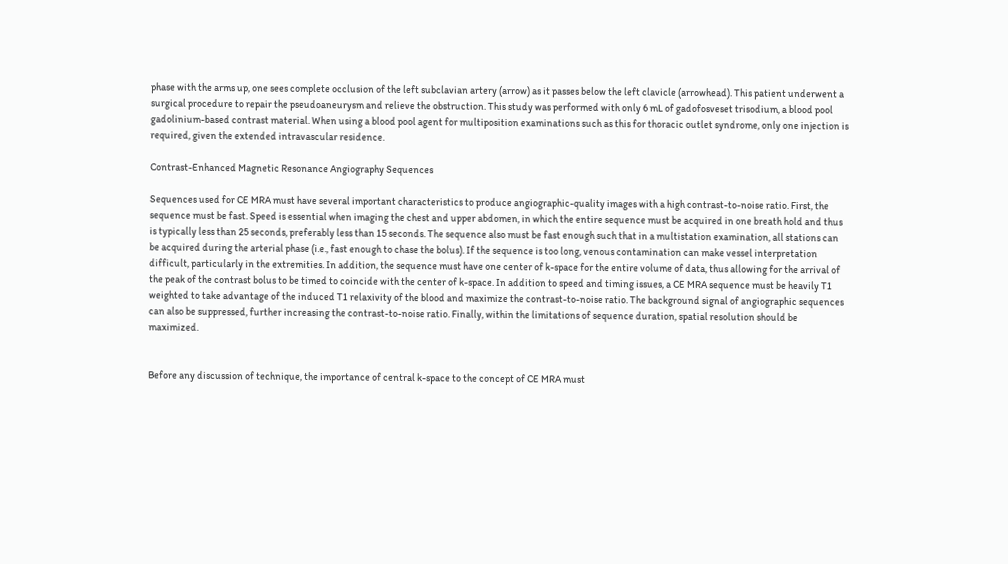phase with the arms up, one sees complete occlusion of the left subclavian artery (arrow) as it passes below the left clavicle (arrowhead). This patient underwent a surgical procedure to repair the pseudoaneurysm and relieve the obstruction. This study was performed with only 6 mL of gadofosveset trisodium, a blood pool gadolinium-based contrast material. When using a blood pool agent for multiposition examinations such as this for thoracic outlet syndrome, only one injection is required, given the extended intravascular residence.

Contrast-Enhanced Magnetic Resonance Angiography Sequences

Sequences used for CE MRA must have several important characteristics to produce angiographic-quality images with a high contrast-to-noise ratio. First, the sequence must be fast. Speed is essential when imaging the chest and upper abdomen, in which the entire sequence must be acquired in one breath hold and thus is typically less than 25 seconds, preferably less than 15 seconds. The sequence also must be fast enough such that in a multistation examination, all stations can be acquired during the arterial phase (i.e., fast enough to chase the bolus). If the sequence is too long, venous contamination can make vessel interpretation difficult, particularly in the extremities. In addition, the sequence must have one center of k-space for the entire volume of data, thus allowing for the arrival of the peak of the contrast bolus to be timed to coincide with the center of k-space. In addition to speed and timing issues, a CE MRA sequence must be heavily T1 weighted to take advantage of the induced T1 relaxivity of the blood and maximize the contrast-to-noise ratio. The background signal of angiographic sequences can also be suppressed, further increasing the contrast-to-noise ratio. Finally, within the limitations of sequence duration, spatial resolution should be maximized.


Before any discussion of technique, the importance of central k-space to the concept of CE MRA must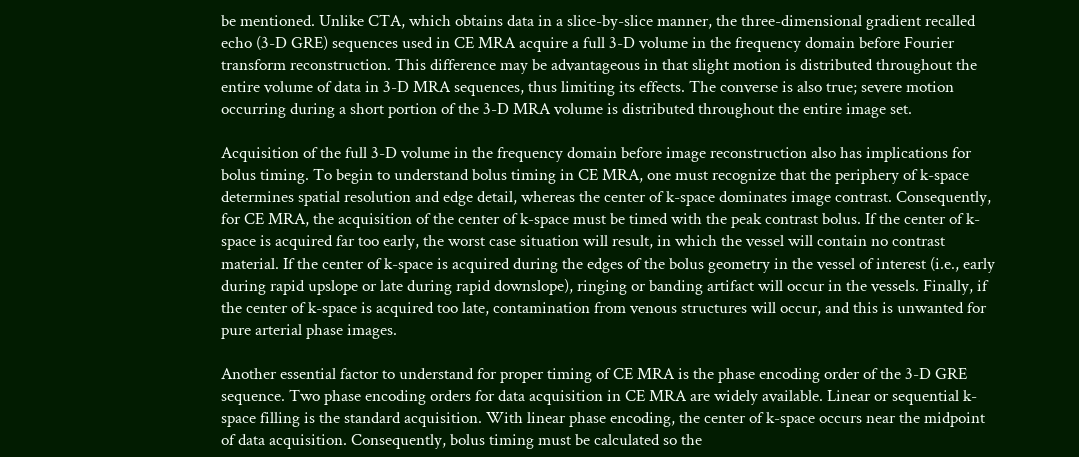be mentioned. Unlike CTA, which obtains data in a slice-by-slice manner, the three-dimensional gradient recalled echo (3-D GRE) sequences used in CE MRA acquire a full 3-D volume in the frequency domain before Fourier transform reconstruction. This difference may be advantageous in that slight motion is distributed throughout the entire volume of data in 3-D MRA sequences, thus limiting its effects. The converse is also true; severe motion occurring during a short portion of the 3-D MRA volume is distributed throughout the entire image set.

Acquisition of the full 3-D volume in the frequency domain before image reconstruction also has implications for bolus timing. To begin to understand bolus timing in CE MRA, one must recognize that the periphery of k-space determines spatial resolution and edge detail, whereas the center of k-space dominates image contrast. Consequently, for CE MRA, the acquisition of the center of k-space must be timed with the peak contrast bolus. If the center of k-space is acquired far too early, the worst case situation will result, in which the vessel will contain no contrast material. If the center of k-space is acquired during the edges of the bolus geometry in the vessel of interest (i.e., early during rapid upslope or late during rapid downslope), ringing or banding artifact will occur in the vessels. Finally, if the center of k-space is acquired too late, contamination from venous structures will occur, and this is unwanted for pure arterial phase images.

Another essential factor to understand for proper timing of CE MRA is the phase encoding order of the 3-D GRE sequence. Two phase encoding orders for data acquisition in CE MRA are widely available. Linear or sequential k-space filling is the standard acquisition. With linear phase encoding, the center of k-space occurs near the midpoint of data acquisition. Consequently, bolus timing must be calculated so the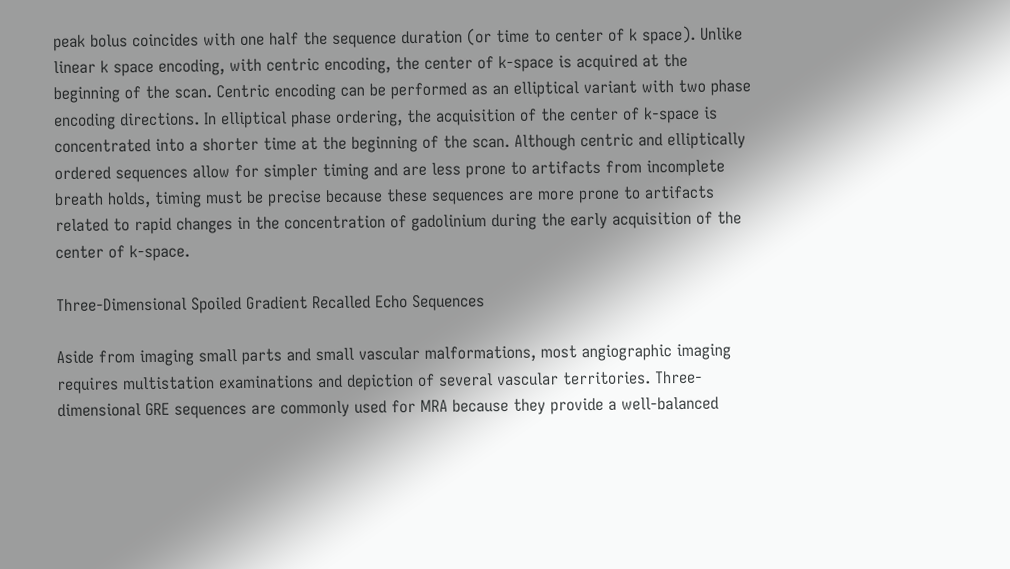peak bolus coincides with one half the sequence duration (or time to center of k space). Unlike linear k space encoding, with centric encoding, the center of k-space is acquired at the beginning of the scan. Centric encoding can be performed as an elliptical variant with two phase encoding directions. In elliptical phase ordering, the acquisition of the center of k-space is concentrated into a shorter time at the beginning of the scan. Although centric and elliptically ordered sequences allow for simpler timing and are less prone to artifacts from incomplete breath holds, timing must be precise because these sequences are more prone to artifacts related to rapid changes in the concentration of gadolinium during the early acquisition of the center of k-space.

Three-Dimensional Spoiled Gradient Recalled Echo Sequences

Aside from imaging small parts and small vascular malformations, most angiographic imaging requires multistation examinations and depiction of several vascular territories. Three-dimensional GRE sequences are commonly used for MRA because they provide a well-balanced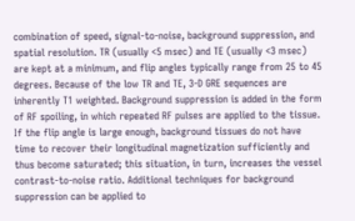combination of speed, signal-to-noise, background suppression, and spatial resolution. TR (usually <5 msec) and TE (usually <3 msec) are kept at a minimum, and flip angles typically range from 25 to 45 degrees. Because of the low TR and TE, 3-D GRE sequences are inherently T1 weighted. Background suppression is added in the form of RF spoiling, in which repeated RF pulses are applied to the tissue. If the flip angle is large enough, background tissues do not have time to recover their longitudinal magnetization sufficiently and thus become saturated; this situation, in turn, increases the vessel contrast-to-noise ratio. Additional techniques for background suppression can be applied to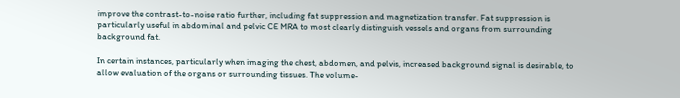improve the contrast-to-noise ratio further, including fat suppression and magnetization transfer. Fat suppression is particularly useful in abdominal and pelvic CE MRA to most clearly distinguish vessels and organs from surrounding background fat.

In certain instances, particularly when imaging the chest, abdomen, and pelvis, increased background signal is desirable, to allow evaluation of the organs or surrounding tissues. The volume-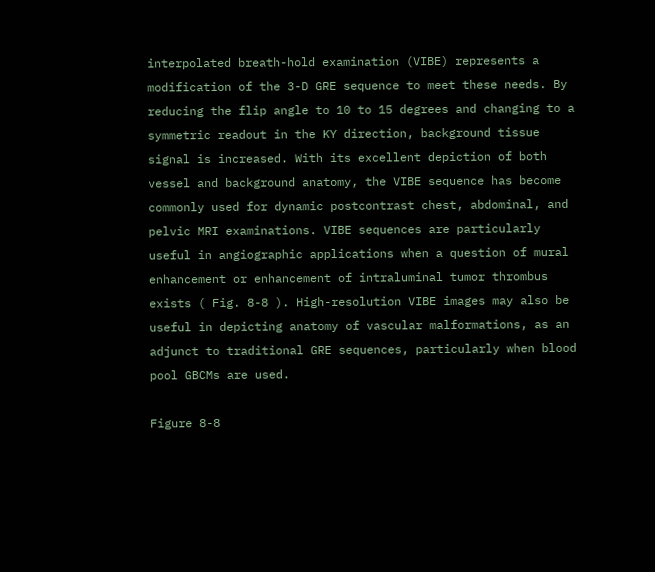interpolated breath-hold examination (VIBE) represents a modification of the 3-D GRE sequence to meet these needs. By reducing the flip angle to 10 to 15 degrees and changing to a symmetric readout in the KY direction, background tissue signal is increased. With its excellent depiction of both vessel and background anatomy, the VIBE sequence has become commonly used for dynamic postcontrast chest, abdominal, and pelvic MRI examinations. VIBE sequences are particularly useful in angiographic applications when a question of mural enhancement or enhancement of intraluminal tumor thrombus exists ( Fig. 8-8 ). High-resolution VIBE images may also be useful in depicting anatomy of vascular malformations, as an adjunct to traditional GRE sequences, particularly when blood pool GBCMs are used.

Figure 8-8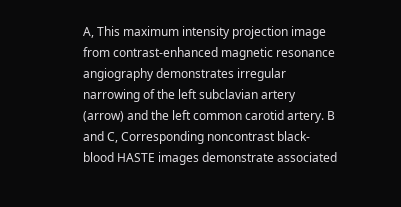A, This maximum intensity projection image from contrast-enhanced magnetic resonance angiography demonstrates irregular narrowing of the left subclavian artery (arrow) and the left common carotid artery. B and C, Corresponding noncontrast black-blood HASTE images demonstrate associated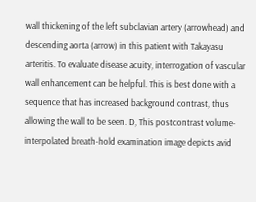wall thickening of the left subclavian artery (arrowhead) and descending aorta (arrow) in this patient with Takayasu arteritis. To evaluate disease acuity, interrogation of vascular wall enhancement can be helpful. This is best done with a sequence that has increased background contrast, thus allowing the wall to be seen. D, This postcontrast volume-interpolated breath-hold examination image depicts avid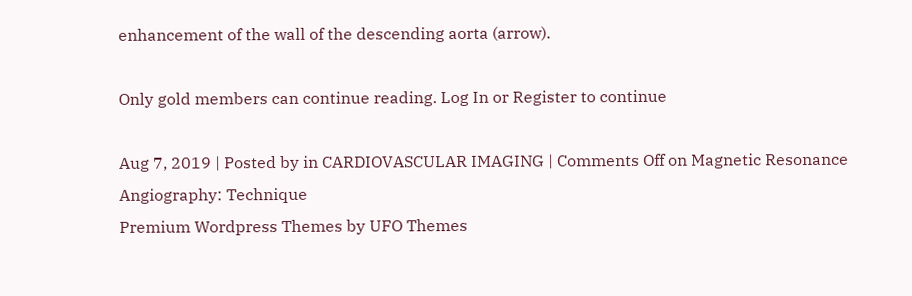enhancement of the wall of the descending aorta (arrow).

Only gold members can continue reading. Log In or Register to continue

Aug 7, 2019 | Posted by in CARDIOVASCULAR IMAGING | Comments Off on Magnetic Resonance Angiography: Technique
Premium Wordpress Themes by UFO Themes